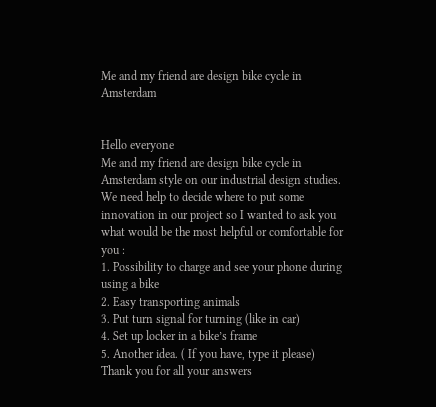Me and my friend are design bike cycle in Amsterdam


Hello everyone
Me and my friend are design bike cycle in Amsterdam style on our industrial design studies. We need help to decide where to put some innovation in our project so I wanted to ask you what would be the most helpful or comfortable for you :
1. Possibility to charge and see your phone during using a bike
2. Easy transporting animals
3. Put turn signal for turning (like in car)
4. Set up locker in a bike’s frame
5. Another idea. ( If you have, type it please)
Thank you for all your answers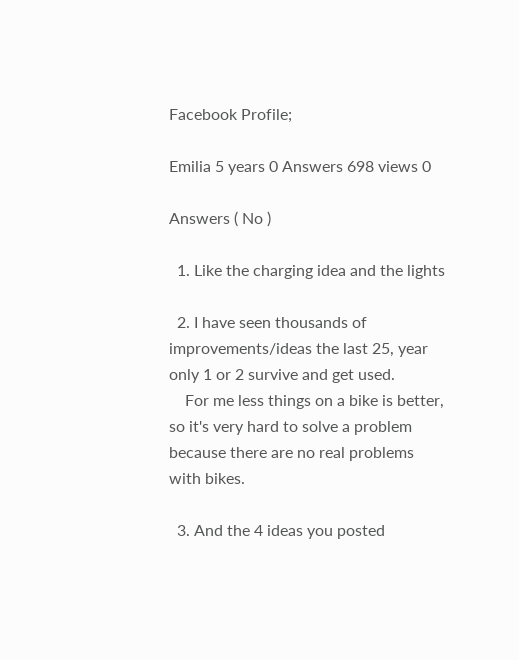Facebook Profile;

Emilia 5 years 0 Answers 698 views 0

Answers ( No )

  1. Like the charging idea and the lights

  2. I have seen thousands of improvements/ideas the last 25, year only 1 or 2 survive and get used.
    For me less things on a bike is better, so it's very hard to solve a problem because there are no real problems with bikes.

  3. And the 4 ideas you posted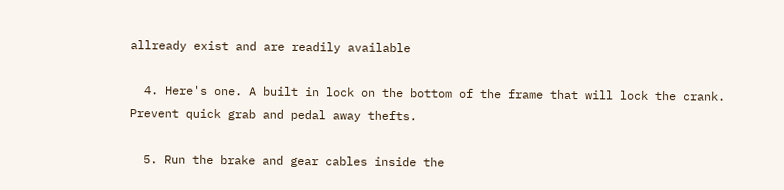allready exist and are readily available

  4. Here's one. A built in lock on the bottom of the frame that will lock the crank. Prevent quick grab and pedal away thefts.

  5. Run the brake and gear cables inside the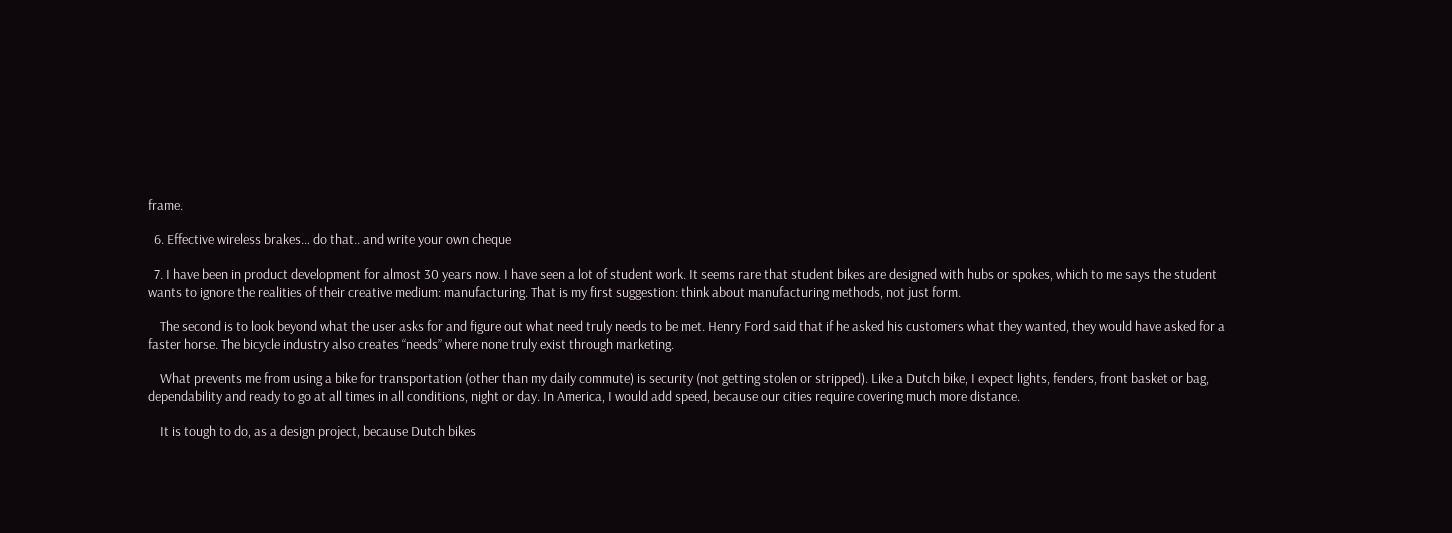frame.

  6. Effective wireless brakes… do that.. and write your own cheque

  7. I have been in product development for almost 30 years now. I have seen a lot of student work. It seems rare that student bikes are designed with hubs or spokes, which to me says the student wants to ignore the realities of their creative medium: manufacturing. That is my first suggestion: think about manufacturing methods, not just form.

    The second is to look beyond what the user asks for and figure out what need truly needs to be met. Henry Ford said that if he asked his customers what they wanted, they would have asked for a faster horse. The bicycle industry also creates “needs” where none truly exist through marketing.

    What prevents me from using a bike for transportation (other than my daily commute) is security (not getting stolen or stripped). Like a Dutch bike, I expect lights, fenders, front basket or bag, dependability and ready to go at all times in all conditions, night or day. In America, I would add speed, because our cities require covering much more distance.

    It is tough to do, as a design project, because Dutch bikes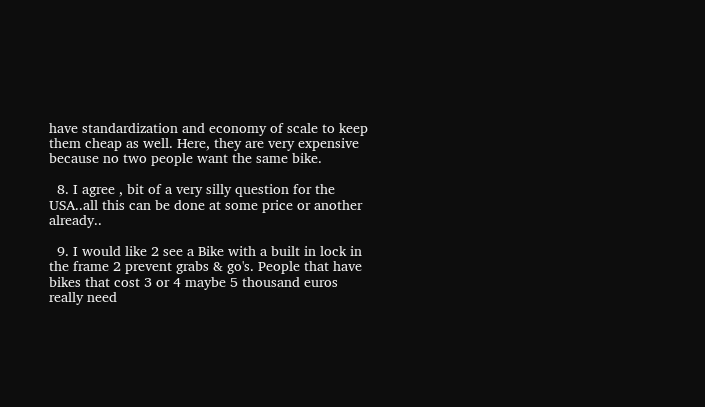have standardization and economy of scale to keep them cheap as well. Here, they are very expensive because no two people want the same bike.

  8. I agree , bit of a very silly question for the USA..all this can be done at some price or another already..

  9. I would like 2 see a Bike with a built in lock in the frame 2 prevent grabs & go's. People that have bikes that cost 3 or 4 maybe 5 thousand euros really need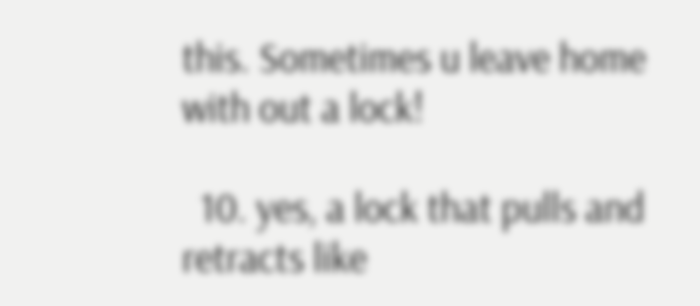this. Sometimes u leave home with out a lock!

  10. yes, a lock that pulls and retracts like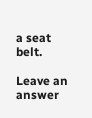a seat belt.

Leave an answer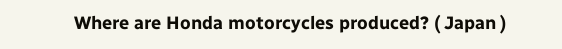Where are Honda motorcycles produced? ( Japan )